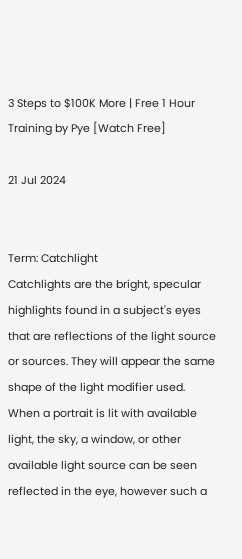3 Steps to $100K More | Free 1 Hour Training by Pye [Watch Free]

21 Jul 2024


Term: Catchlight
Catchlights are the bright, specular highlights found in a subject's eyes that are reflections of the light source or sources. They will appear the same shape of the light modifier used. When a portrait is lit with available light, the sky, a window, or other available light source can be seen reflected in the eye, however such a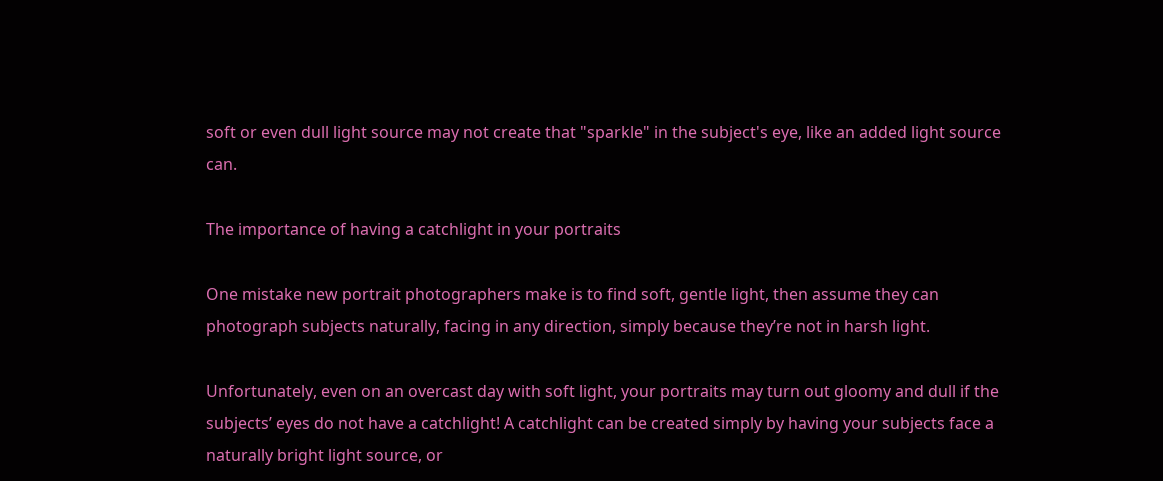soft or even dull light source may not create that "sparkle" in the subject's eye, like an added light source can.

The importance of having a catchlight in your portraits

One mistake new portrait photographers make is to find soft, gentle light, then assume they can photograph subjects naturally, facing in any direction, simply because they’re not in harsh light.

Unfortunately, even on an overcast day with soft light, your portraits may turn out gloomy and dull if the subjects’ eyes do not have a catchlight! A catchlight can be created simply by having your subjects face a naturally bright light source, or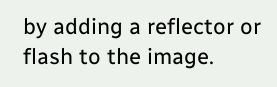by adding a reflector or flash to the image.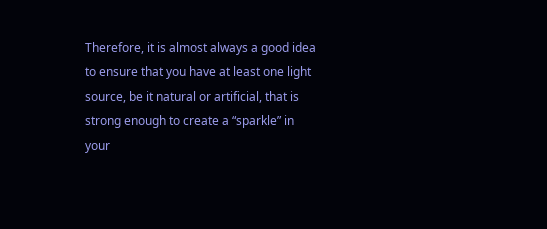Therefore, it is almost always a good idea to ensure that you have at least one light source, be it natural or artificial, that is strong enough to create a “sparkle” in your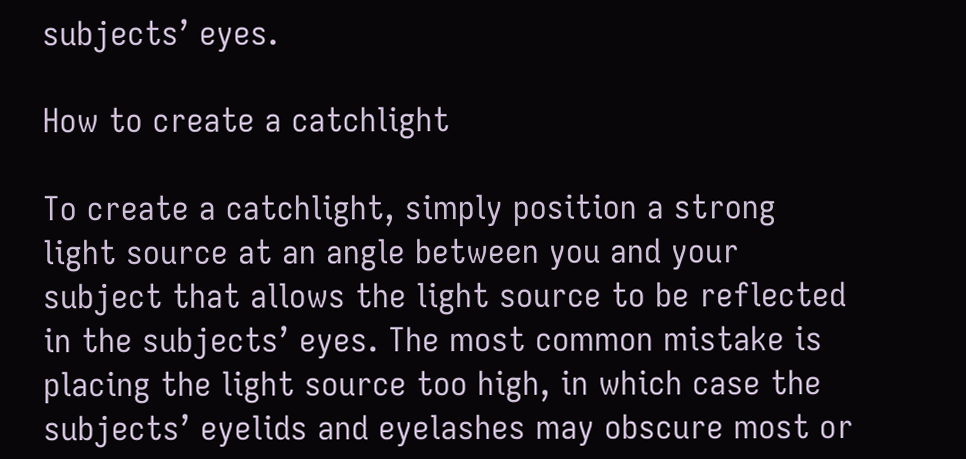subjects’ eyes.

How to create a catchlight

To create a catchlight, simply position a strong light source at an angle between you and your subject that allows the light source to be reflected in the subjects’ eyes. The most common mistake is placing the light source too high, in which case the subjects’ eyelids and eyelashes may obscure most or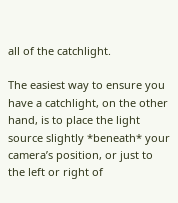all of the catchlight.

The easiest way to ensure you have a catchlight, on the other hand, is to place the light source slightly *beneath* your camera’s position, or just to the left or right of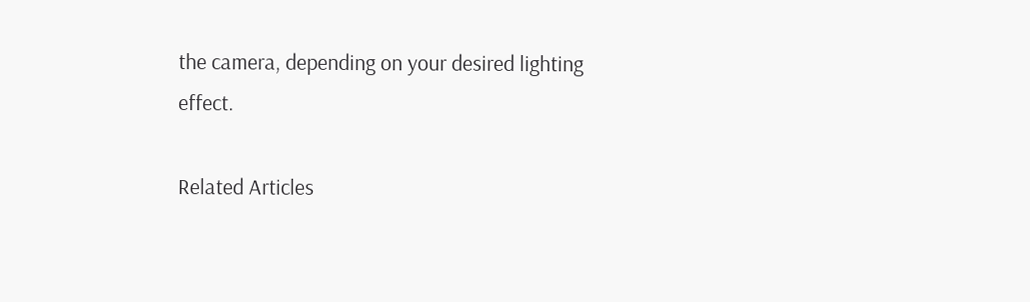the camera, depending on your desired lighting effect.

Related Articles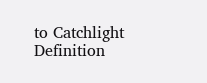to Catchlight Definition